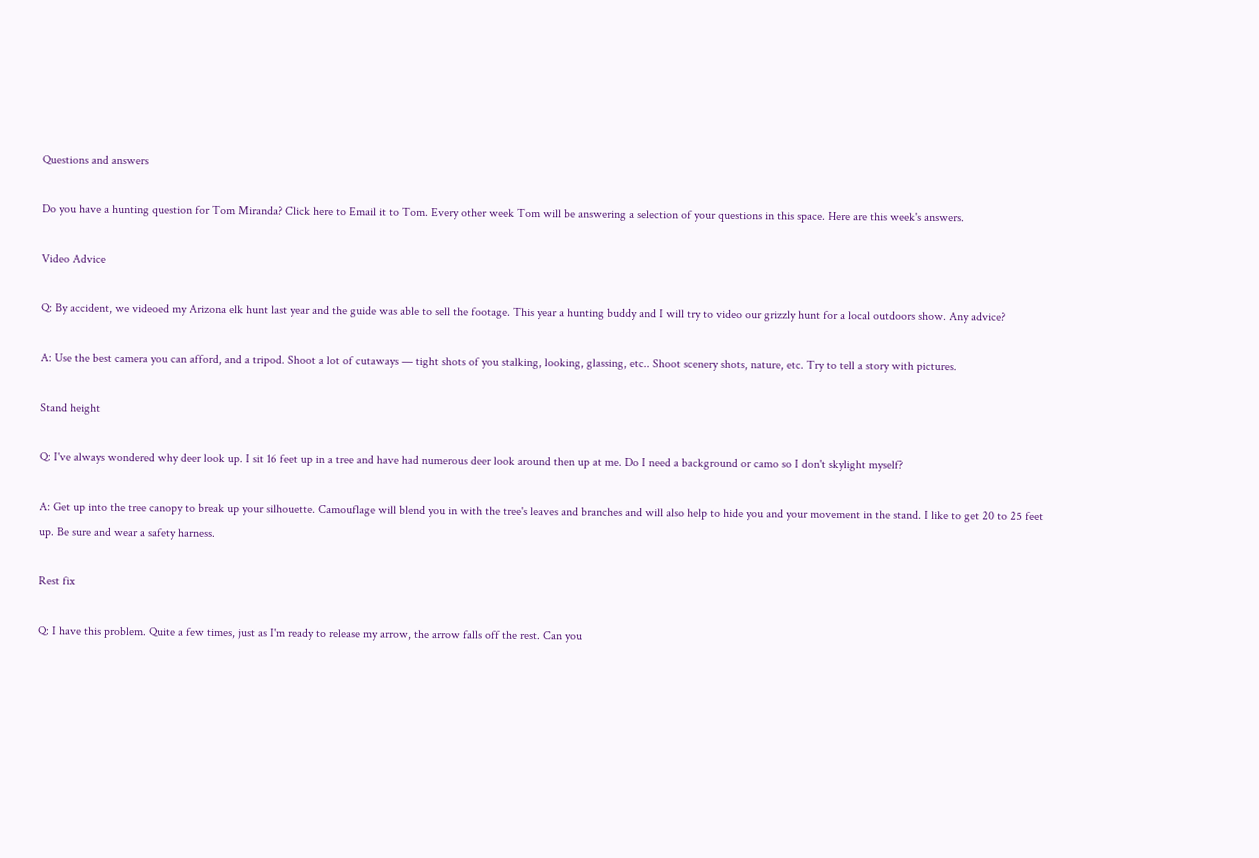Questions and answers

Do you have a hunting question for Tom Miranda? Click here to Email it to Tom. Every other week Tom will be answering a selection of your questions in this space. Here are this week's answers.

Video Advice

Q: By accident, we videoed my Arizona elk hunt last year and the guide was able to sell the footage. This year a hunting buddy and I will try to video our grizzly hunt for a local outdoors show. Any advice?

A: Use the best camera you can afford, and a tripod. Shoot a lot of cutaways — tight shots of you stalking, looking, glassing, etc.. Shoot scenery shots, nature, etc. Try to tell a story with pictures.

Stand height

Q: I've always wondered why deer look up. I sit 16 feet up in a tree and have had numerous deer look around then up at me. Do I need a background or camo so I don't skylight myself?

A: Get up into the tree canopy to break up your silhouette. Camouflage will blend you in with the tree's leaves and branches and will also help to hide you and your movement in the stand. I like to get 20 to 25 feet up. Be sure and wear a safety harness.

Rest fix

Q: I have this problem. Quite a few times, just as I'm ready to release my arrow, the arrow falls off the rest. Can you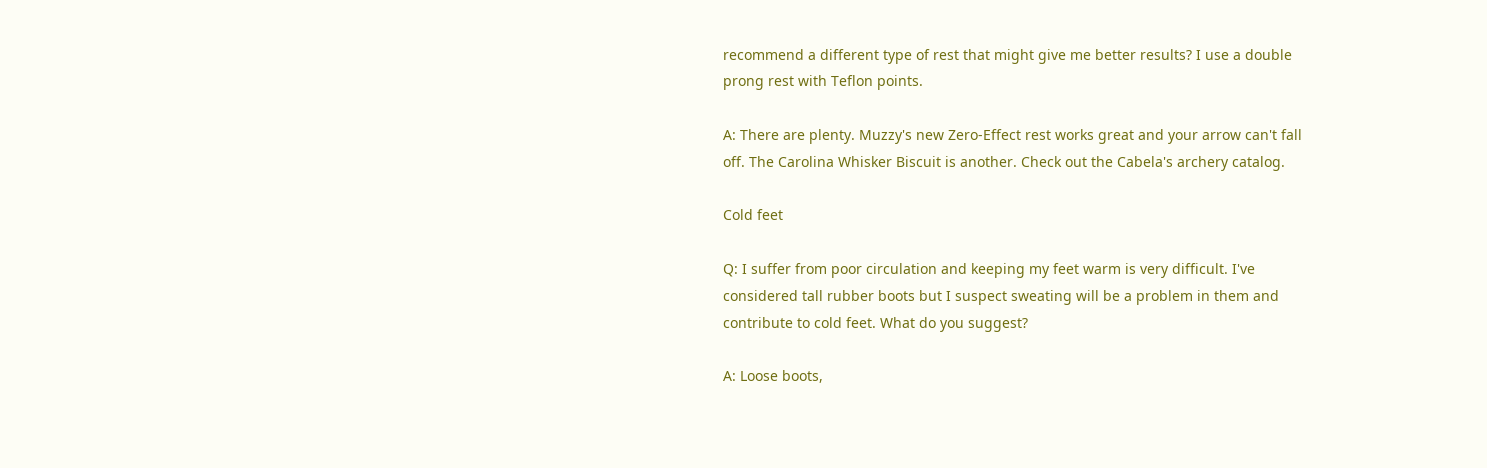recommend a different type of rest that might give me better results? I use a double prong rest with Teflon points.

A: There are plenty. Muzzy's new Zero-Effect rest works great and your arrow can't fall off. The Carolina Whisker Biscuit is another. Check out the Cabela's archery catalog.

Cold feet

Q: I suffer from poor circulation and keeping my feet warm is very difficult. I've considered tall rubber boots but I suspect sweating will be a problem in them and contribute to cold feet. What do you suggest?

A: Loose boots,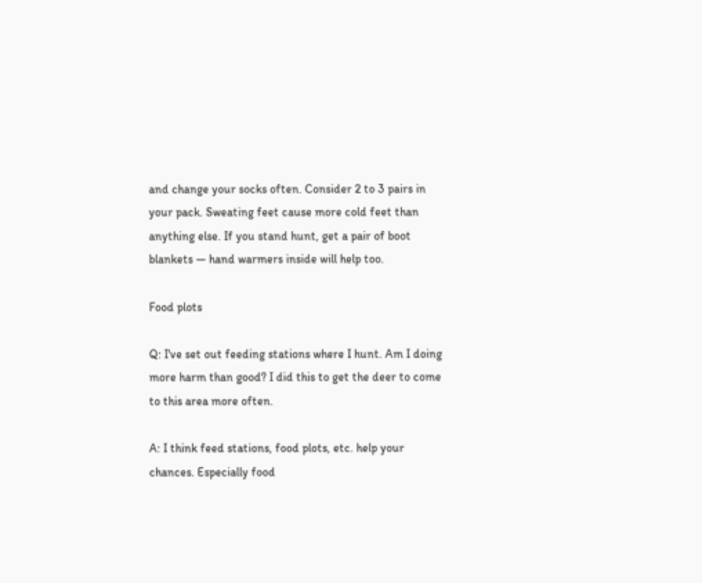and change your socks often. Consider 2 to 3 pairs in your pack. Sweating feet cause more cold feet than anything else. If you stand hunt, get a pair of boot blankets — hand warmers inside will help too.

Food plots

Q: I've set out feeding stations where I hunt. Am I doing more harm than good? I did this to get the deer to come to this area more often.

A: I think feed stations, food plots, etc. help your chances. Especially food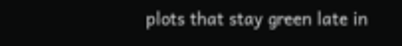plots that stay green late in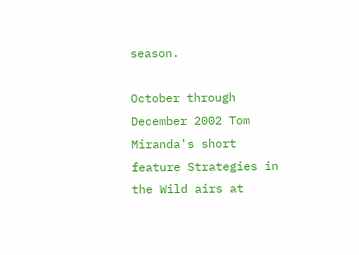season.

October through December 2002 Tom Miranda's short feature Strategies in the Wild airs at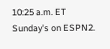10:25 a.m. ET Sunday's on ESPN2.